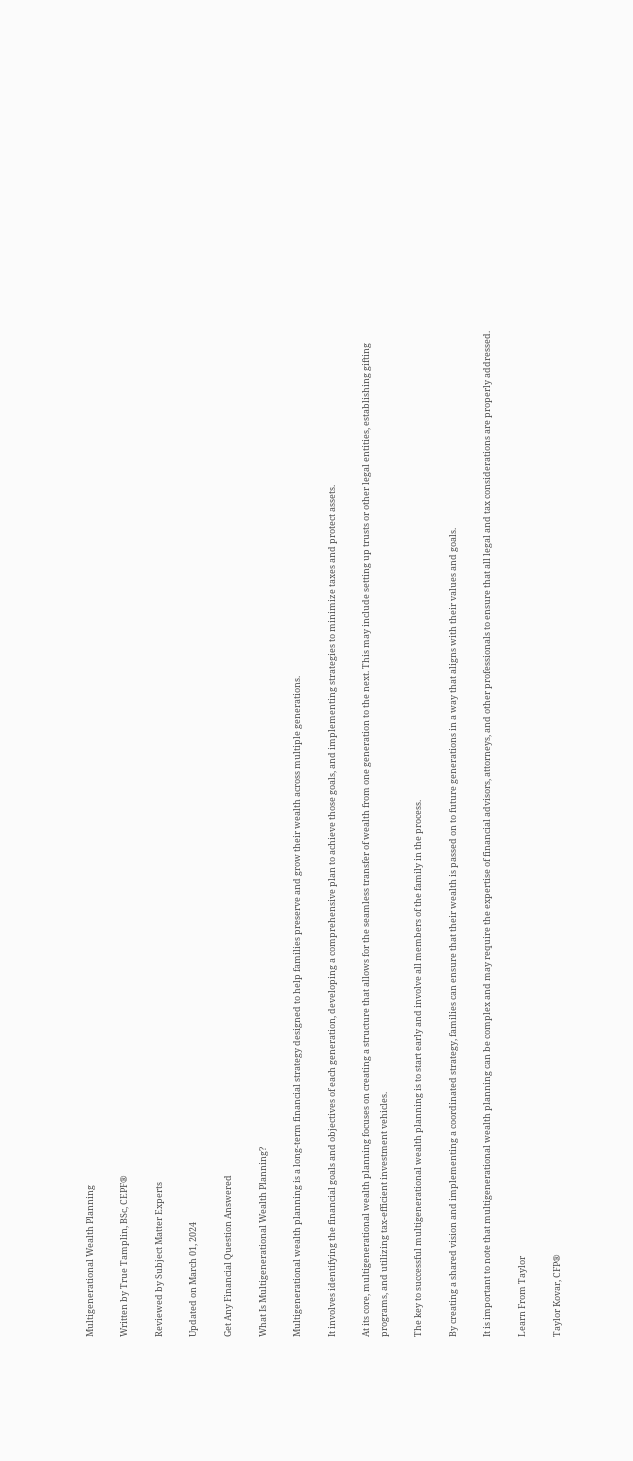Multigenerational Wealth Planning

Written by True Tamplin, BSc, CEPF®

Reviewed by Subject Matter Experts

Updated on March 01, 2024

Get Any Financial Question Answered

What Is Multigenerational Wealth Planning?

Multigenerational wealth planning is a long-term financial strategy designed to help families preserve and grow their wealth across multiple generations.

It involves identifying the financial goals and objectives of each generation, developing a comprehensive plan to achieve those goals, and implementing strategies to minimize taxes and protect assets.

At its core, multigenerational wealth planning focuses on creating a structure that allows for the seamless transfer of wealth from one generation to the next. This may include setting up trusts or other legal entities, establishing gifting programs, and utilizing tax-efficient investment vehicles.

The key to successful multigenerational wealth planning is to start early and involve all members of the family in the process.

By creating a shared vision and implementing a coordinated strategy, families can ensure that their wealth is passed on to future generations in a way that aligns with their values and goals.

It is important to note that multigenerational wealth planning can be complex and may require the expertise of financial advisors, attorneys, and other professionals to ensure that all legal and tax considerations are properly addressed.

Learn From Taylor

Taylor Kovar, CFP®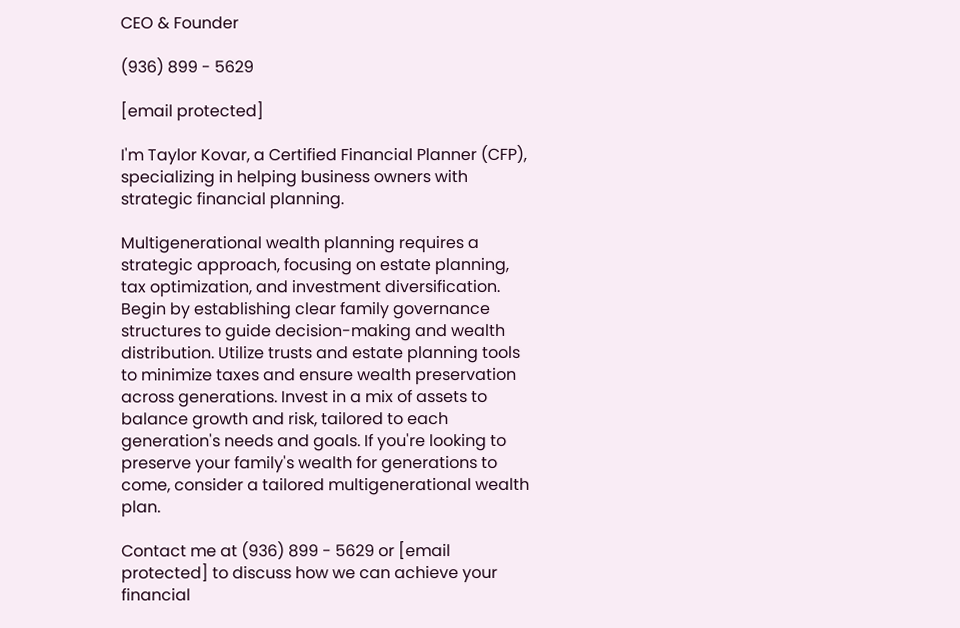CEO & Founder

(936) 899 - 5629

[email protected]

I'm Taylor Kovar, a Certified Financial Planner (CFP), specializing in helping business owners with strategic financial planning.

Multigenerational wealth planning requires a strategic approach, focusing on estate planning, tax optimization, and investment diversification. Begin by establishing clear family governance structures to guide decision-making and wealth distribution. Utilize trusts and estate planning tools to minimize taxes and ensure wealth preservation across generations. Invest in a mix of assets to balance growth and risk, tailored to each generation's needs and goals. If you're looking to preserve your family's wealth for generations to come, consider a tailored multigenerational wealth plan.

Contact me at (936) 899 - 5629 or [email protected] to discuss how we can achieve your financial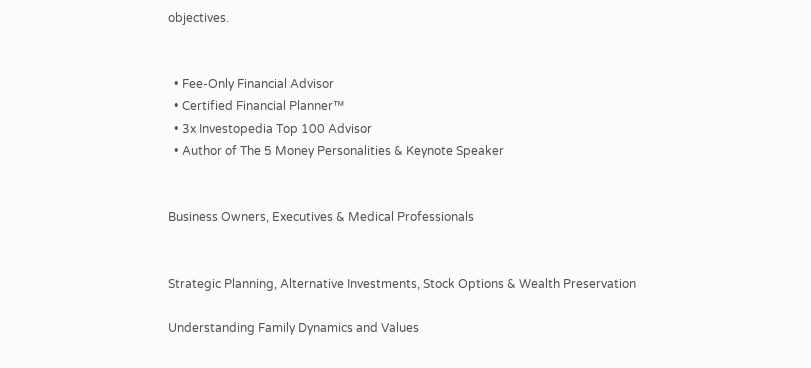objectives.


  • Fee-Only Financial Advisor
  • Certified Financial Planner™
  • 3x Investopedia Top 100 Advisor
  • Author of The 5 Money Personalities & Keynote Speaker


Business Owners, Executives & Medical Professionals


Strategic Planning, Alternative Investments, Stock Options & Wealth Preservation

Understanding Family Dynamics and Values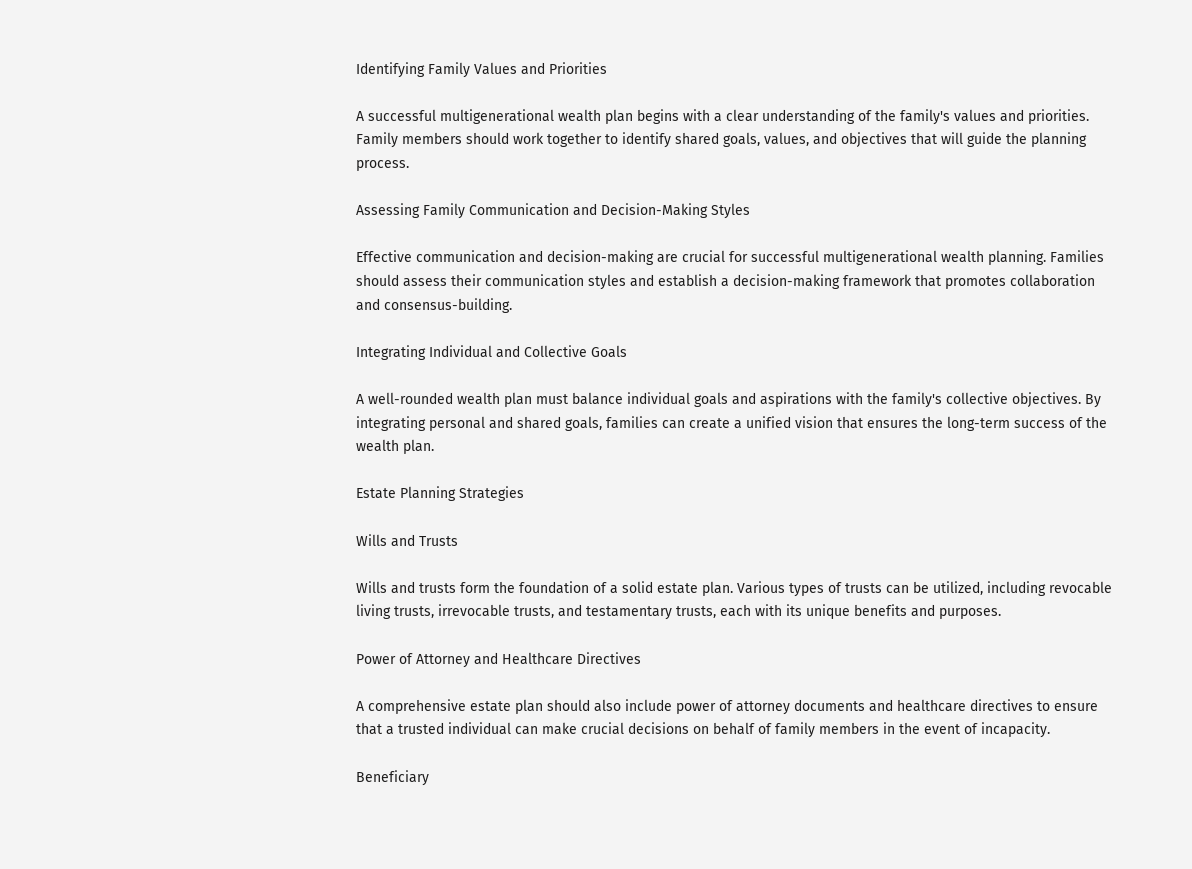Identifying Family Values and Priorities

A successful multigenerational wealth plan begins with a clear understanding of the family's values and priorities. Family members should work together to identify shared goals, values, and objectives that will guide the planning process.

Assessing Family Communication and Decision-Making Styles

Effective communication and decision-making are crucial for successful multigenerational wealth planning. Families should assess their communication styles and establish a decision-making framework that promotes collaboration and consensus-building.

Integrating Individual and Collective Goals

A well-rounded wealth plan must balance individual goals and aspirations with the family's collective objectives. By integrating personal and shared goals, families can create a unified vision that ensures the long-term success of the wealth plan.

Estate Planning Strategies

Wills and Trusts

Wills and trusts form the foundation of a solid estate plan. Various types of trusts can be utilized, including revocable living trusts, irrevocable trusts, and testamentary trusts, each with its unique benefits and purposes.

Power of Attorney and Healthcare Directives

A comprehensive estate plan should also include power of attorney documents and healthcare directives to ensure that a trusted individual can make crucial decisions on behalf of family members in the event of incapacity.

Beneficiary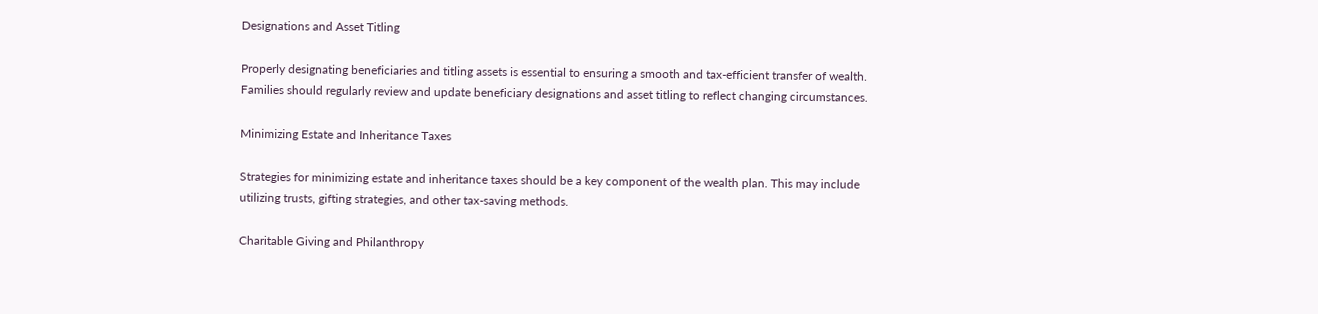Designations and Asset Titling

Properly designating beneficiaries and titling assets is essential to ensuring a smooth and tax-efficient transfer of wealth. Families should regularly review and update beneficiary designations and asset titling to reflect changing circumstances.

Minimizing Estate and Inheritance Taxes

Strategies for minimizing estate and inheritance taxes should be a key component of the wealth plan. This may include utilizing trusts, gifting strategies, and other tax-saving methods.

Charitable Giving and Philanthropy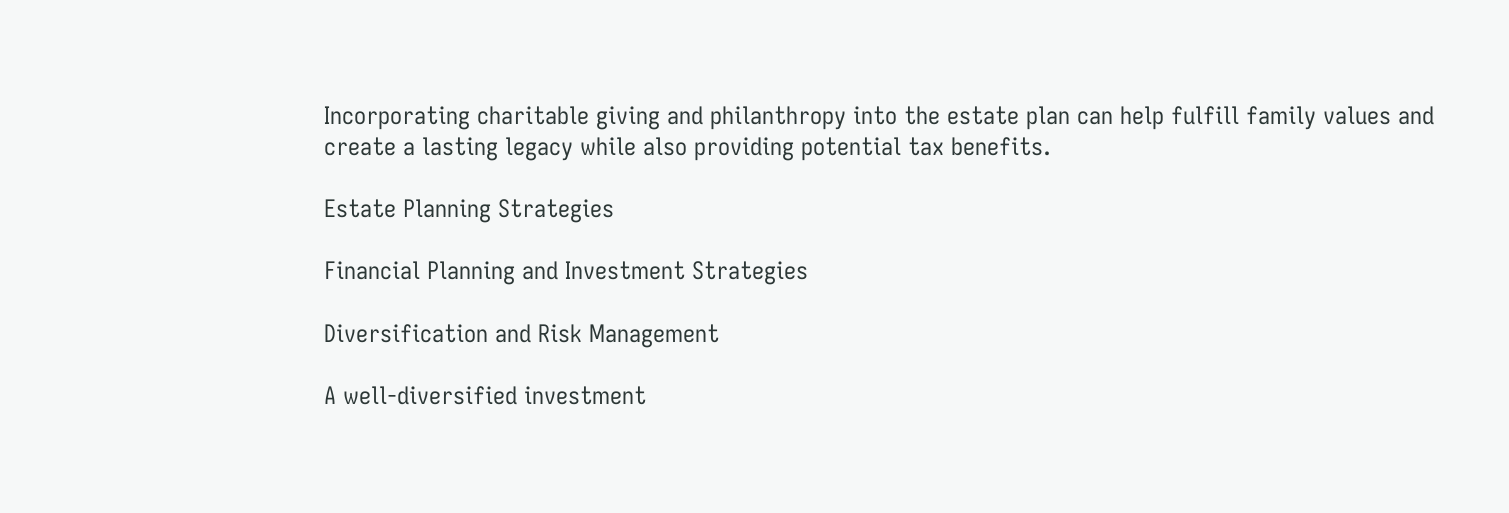Incorporating charitable giving and philanthropy into the estate plan can help fulfill family values and create a lasting legacy while also providing potential tax benefits.

Estate Planning Strategies

Financial Planning and Investment Strategies

Diversification and Risk Management

A well-diversified investment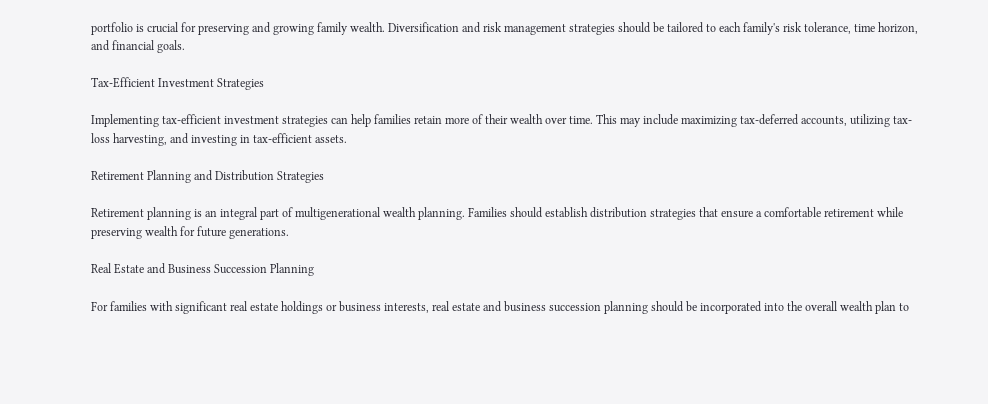portfolio is crucial for preserving and growing family wealth. Diversification and risk management strategies should be tailored to each family's risk tolerance, time horizon, and financial goals.

Tax-Efficient Investment Strategies

Implementing tax-efficient investment strategies can help families retain more of their wealth over time. This may include maximizing tax-deferred accounts, utilizing tax-loss harvesting, and investing in tax-efficient assets.

Retirement Planning and Distribution Strategies

Retirement planning is an integral part of multigenerational wealth planning. Families should establish distribution strategies that ensure a comfortable retirement while preserving wealth for future generations.

Real Estate and Business Succession Planning

For families with significant real estate holdings or business interests, real estate and business succession planning should be incorporated into the overall wealth plan to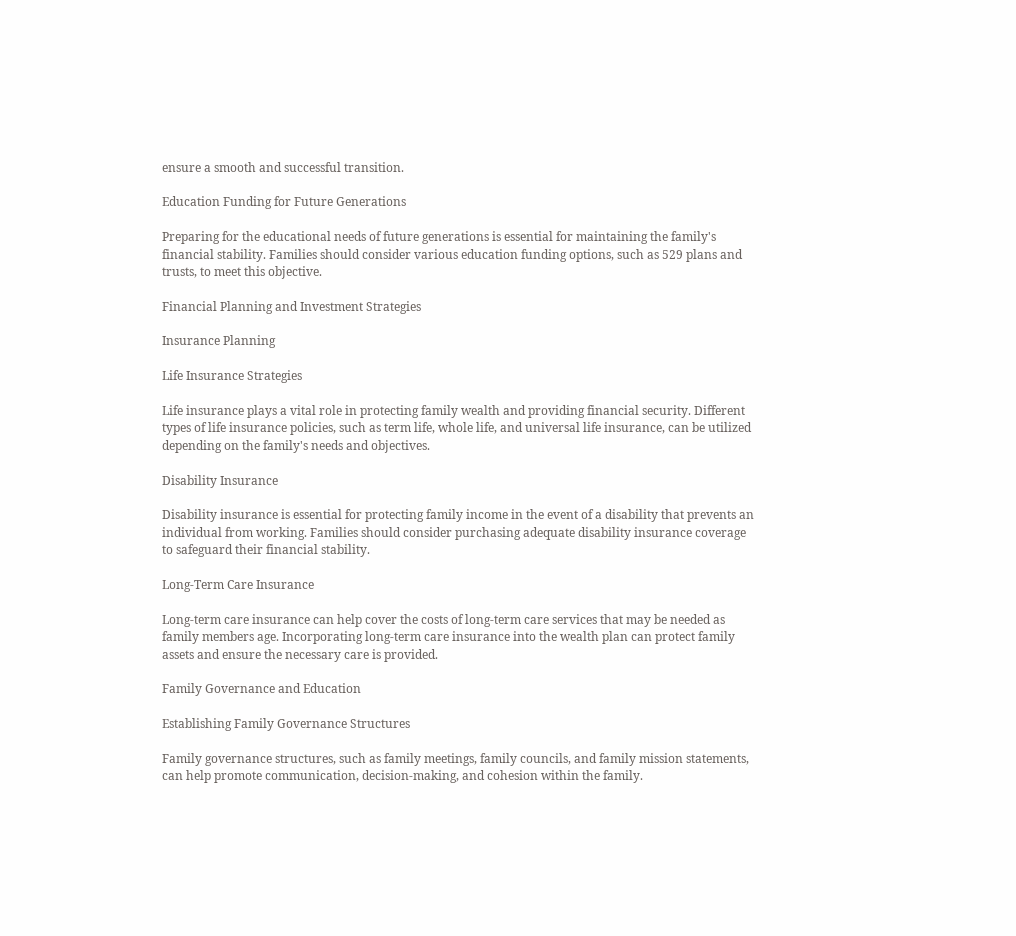ensure a smooth and successful transition.

Education Funding for Future Generations

Preparing for the educational needs of future generations is essential for maintaining the family's financial stability. Families should consider various education funding options, such as 529 plans and trusts, to meet this objective.

Financial Planning and Investment Strategies

Insurance Planning

Life Insurance Strategies

Life insurance plays a vital role in protecting family wealth and providing financial security. Different types of life insurance policies, such as term life, whole life, and universal life insurance, can be utilized depending on the family's needs and objectives.

Disability Insurance

Disability insurance is essential for protecting family income in the event of a disability that prevents an individual from working. Families should consider purchasing adequate disability insurance coverage to safeguard their financial stability.

Long-Term Care Insurance

Long-term care insurance can help cover the costs of long-term care services that may be needed as family members age. Incorporating long-term care insurance into the wealth plan can protect family assets and ensure the necessary care is provided.

Family Governance and Education

Establishing Family Governance Structures

Family governance structures, such as family meetings, family councils, and family mission statements, can help promote communication, decision-making, and cohesion within the family.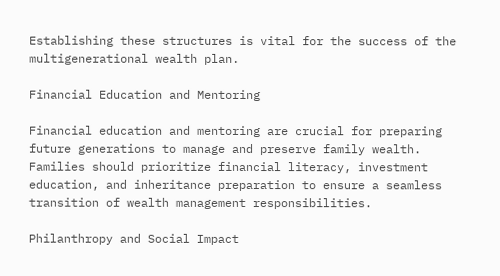Establishing these structures is vital for the success of the multigenerational wealth plan.

Financial Education and Mentoring

Financial education and mentoring are crucial for preparing future generations to manage and preserve family wealth. Families should prioritize financial literacy, investment education, and inheritance preparation to ensure a seamless transition of wealth management responsibilities.

Philanthropy and Social Impact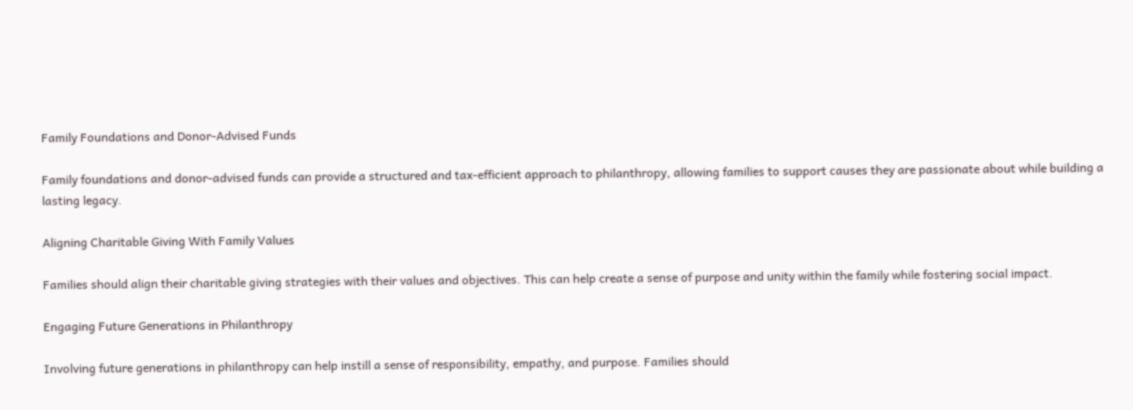Family Foundations and Donor-Advised Funds

Family foundations and donor-advised funds can provide a structured and tax-efficient approach to philanthropy, allowing families to support causes they are passionate about while building a lasting legacy.

Aligning Charitable Giving With Family Values

Families should align their charitable giving strategies with their values and objectives. This can help create a sense of purpose and unity within the family while fostering social impact.

Engaging Future Generations in Philanthropy

Involving future generations in philanthropy can help instill a sense of responsibility, empathy, and purpose. Families should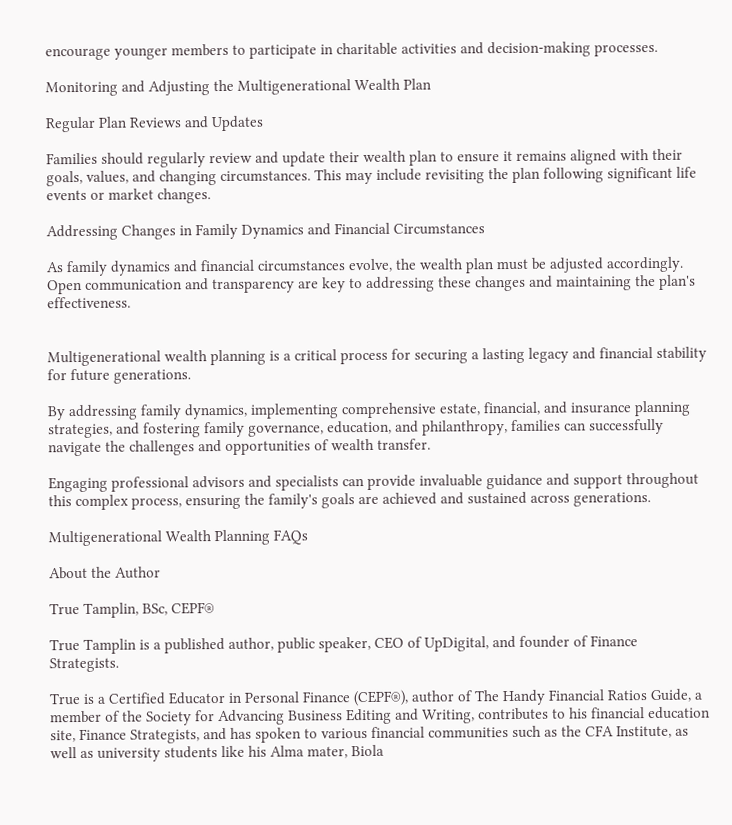encourage younger members to participate in charitable activities and decision-making processes.

Monitoring and Adjusting the Multigenerational Wealth Plan

Regular Plan Reviews and Updates

Families should regularly review and update their wealth plan to ensure it remains aligned with their goals, values, and changing circumstances. This may include revisiting the plan following significant life events or market changes.

Addressing Changes in Family Dynamics and Financial Circumstances

As family dynamics and financial circumstances evolve, the wealth plan must be adjusted accordingly. Open communication and transparency are key to addressing these changes and maintaining the plan's effectiveness.


Multigenerational wealth planning is a critical process for securing a lasting legacy and financial stability for future generations.

By addressing family dynamics, implementing comprehensive estate, financial, and insurance planning strategies, and fostering family governance, education, and philanthropy, families can successfully navigate the challenges and opportunities of wealth transfer.

Engaging professional advisors and specialists can provide invaluable guidance and support throughout this complex process, ensuring the family's goals are achieved and sustained across generations.

Multigenerational Wealth Planning FAQs

About the Author

True Tamplin, BSc, CEPF®

True Tamplin is a published author, public speaker, CEO of UpDigital, and founder of Finance Strategists.

True is a Certified Educator in Personal Finance (CEPF®), author of The Handy Financial Ratios Guide, a member of the Society for Advancing Business Editing and Writing, contributes to his financial education site, Finance Strategists, and has spoken to various financial communities such as the CFA Institute, as well as university students like his Alma mater, Biola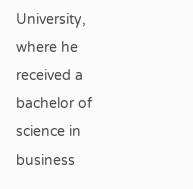University, where he received a bachelor of science in business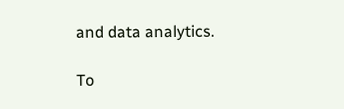and data analytics.

To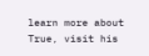learn more about True, visit his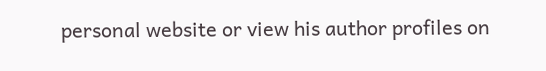personal website or view his author profiles on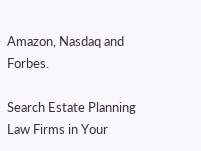Amazon, Nasdaq and Forbes.

Search Estate Planning Law Firms in Your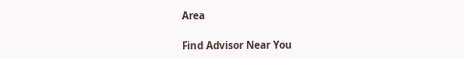Area

Find Advisor Near You